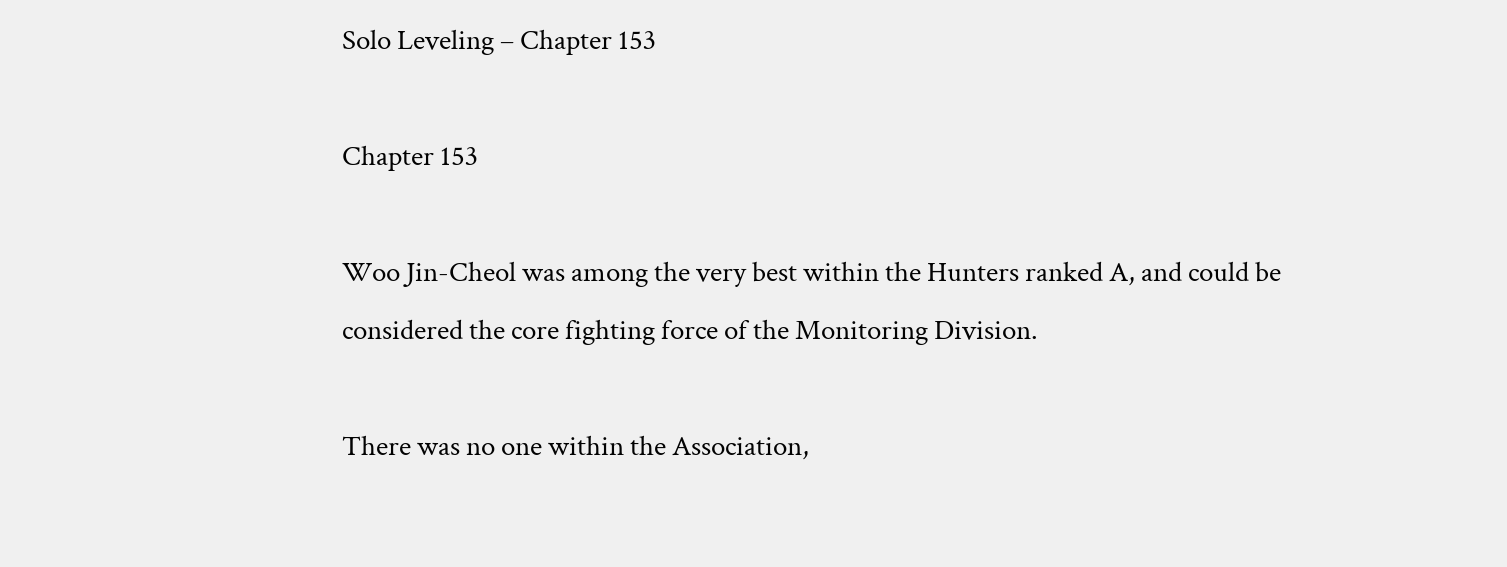Solo Leveling – Chapter 153

Chapter 153

Woo Jin-Cheol was among the very best within the Hunters ranked A, and could be considered the core fighting force of the Monitoring Division.

There was no one within the Association,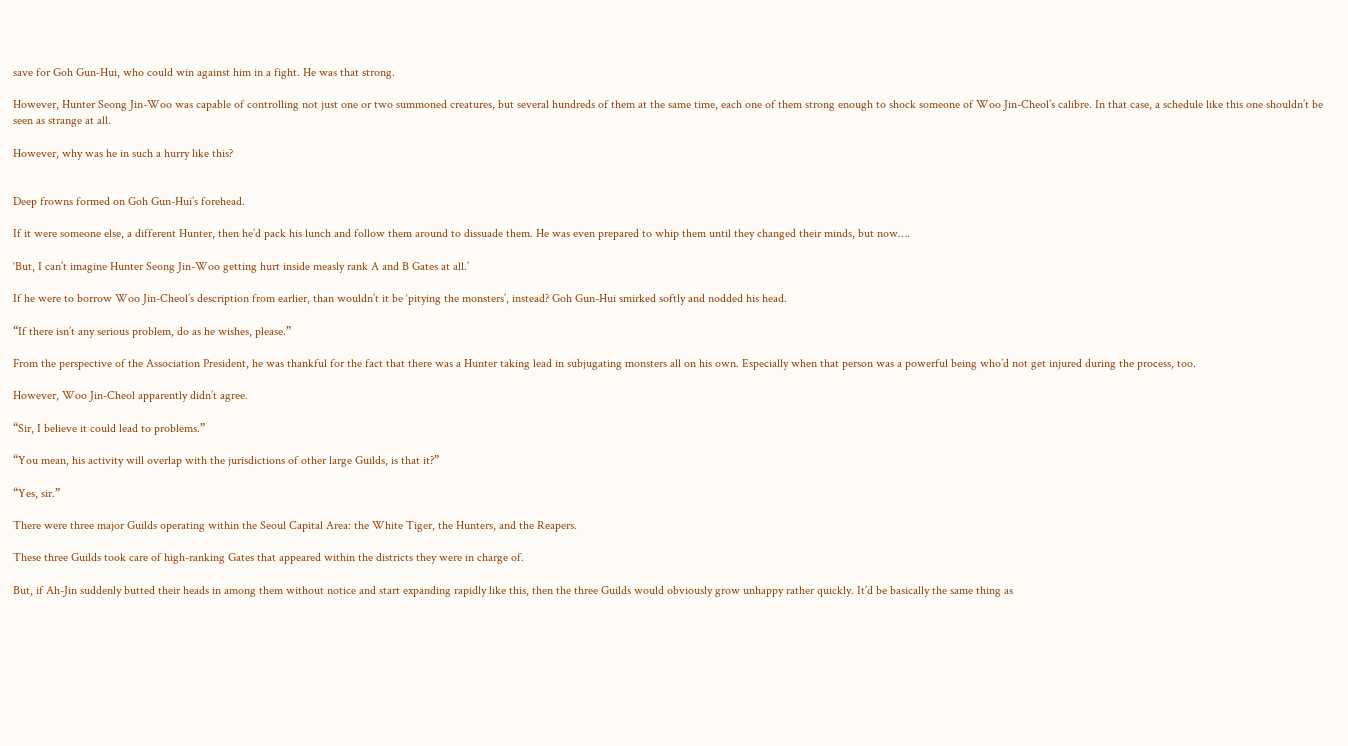save for Goh Gun-Hui, who could win against him in a fight. He was that strong.

However, Hunter Seong Jin-Woo was capable of controlling not just one or two summoned creatures, but several hundreds of them at the same time, each one of them strong enough to shock someone of Woo Jin-Cheol’s calibre. In that case, a schedule like this one shouldn’t be seen as strange at all.

However, why was he in such a hurry like this?


Deep frowns formed on Goh Gun-Hui’s forehead.

If it were someone else, a different Hunter, then he’d pack his lunch and follow them around to dissuade them. He was even prepared to whip them until they changed their minds, but now….

‘But, I can’t imagine Hunter Seong Jin-Woo getting hurt inside measly rank A and B Gates at all.’

If he were to borrow Woo Jin-Cheol’s description from earlier, than wouldn’t it be ‘pitying the monsters’, instead? Goh Gun-Hui smirked softly and nodded his head.

“If there isn’t any serious problem, do as he wishes, please.”

From the perspective of the Association President, he was thankful for the fact that there was a Hunter taking lead in subjugating monsters all on his own. Especially when that person was a powerful being who’d not get injured during the process, too.

However, Woo Jin-Cheol apparently didn’t agree.

“Sir, I believe it could lead to problems.”

“You mean, his activity will overlap with the jurisdictions of other large Guilds, is that it?”

“Yes, sir.”

There were three major Guilds operating within the Seoul Capital Area: the White Tiger, the Hunters, and the Reapers.

These three Guilds took care of high-ranking Gates that appeared within the districts they were in charge of.

But, if Ah-Jin suddenly butted their heads in among them without notice and start expanding rapidly like this, then the three Guilds would obviously grow unhappy rather quickly. It’d be basically the same thing as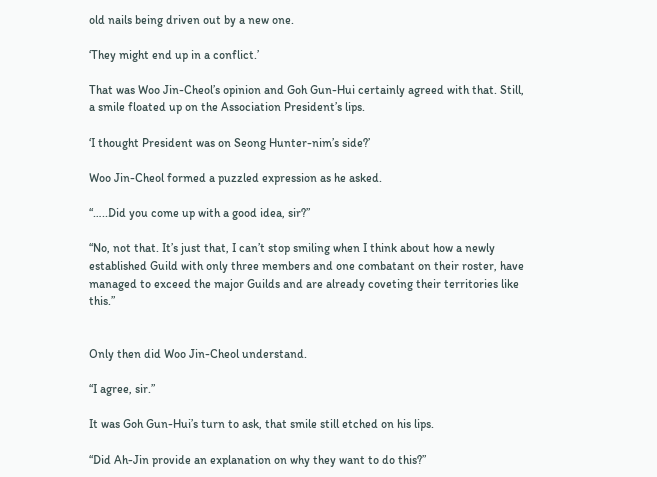old nails being driven out by a new one.

‘They might end up in a conflict.’

That was Woo Jin-Cheol’s opinion and Goh Gun-Hui certainly agreed with that. Still, a smile floated up on the Association President’s lips.

‘I thought President was on Seong Hunter-nim’s side?’

Woo Jin-Cheol formed a puzzled expression as he asked.

“…..Did you come up with a good idea, sir?”

“No, not that. It’s just that, I can’t stop smiling when I think about how a newly established Guild with only three members and one combatant on their roster, have managed to exceed the major Guilds and are already coveting their territories like this.”


Only then did Woo Jin-Cheol understand.

“I agree, sir.”

It was Goh Gun-Hui’s turn to ask, that smile still etched on his lips.

“Did Ah-Jin provide an explanation on why they want to do this?”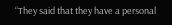“They said that they have a personal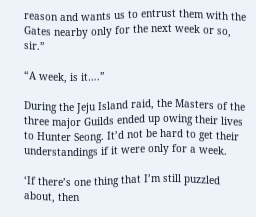reason and wants us to entrust them with the Gates nearby only for the next week or so, sir.”

“A week, is it….”

During the Jeju Island raid, the Masters of the three major Guilds ended up owing their lives to Hunter Seong. It’d not be hard to get their understandings if it were only for a week.

‘If there’s one thing that I’m still puzzled about, then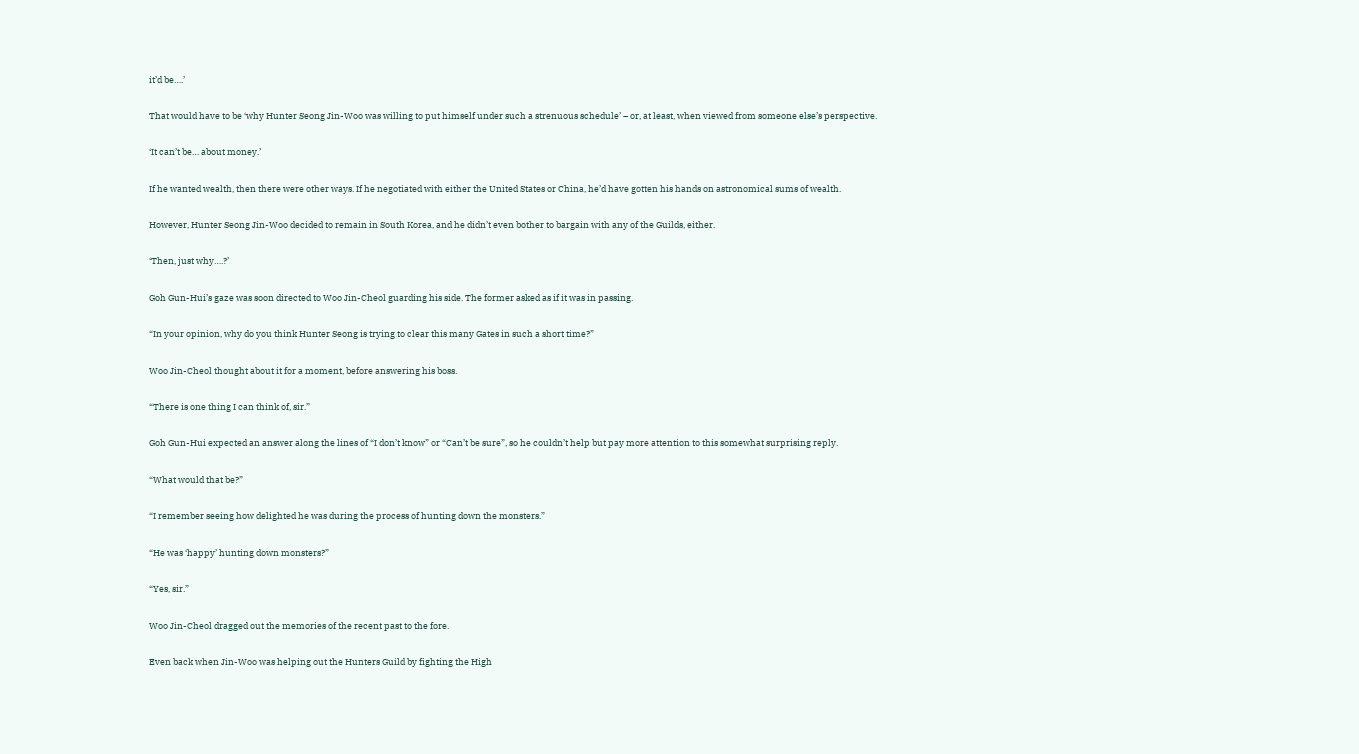it’d be….’

That would have to be ‘why Hunter Seong Jin-Woo was willing to put himself under such a strenuous schedule’ – or, at least, when viewed from someone else’s perspective.

‘It can’t be… about money.’

If he wanted wealth, then there were other ways. If he negotiated with either the United States or China, he’d have gotten his hands on astronomical sums of wealth.

However, Hunter Seong Jin-Woo decided to remain in South Korea, and he didn’t even bother to bargain with any of the Guilds, either.

‘Then, just why….?’

Goh Gun-Hui’s gaze was soon directed to Woo Jin-Cheol guarding his side. The former asked as if it was in passing.

“In your opinion, why do you think Hunter Seong is trying to clear this many Gates in such a short time?”

Woo Jin-Cheol thought about it for a moment, before answering his boss.

“There is one thing I can think of, sir.”

Goh Gun-Hui expected an answer along the lines of “I don’t know” or “Can’t be sure”, so he couldn’t help but pay more attention to this somewhat surprising reply.

“What would that be?”

“I remember seeing how delighted he was during the process of hunting down the monsters.”

“He was ‘happy’ hunting down monsters?”

“Yes, sir.”

Woo Jin-Cheol dragged out the memories of the recent past to the fore.

Even back when Jin-Woo was helping out the Hunters Guild by fighting the High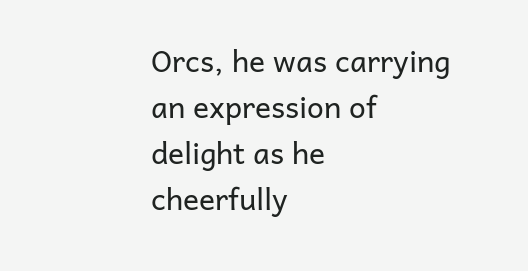Orcs, he was carrying an expression of delight as he cheerfully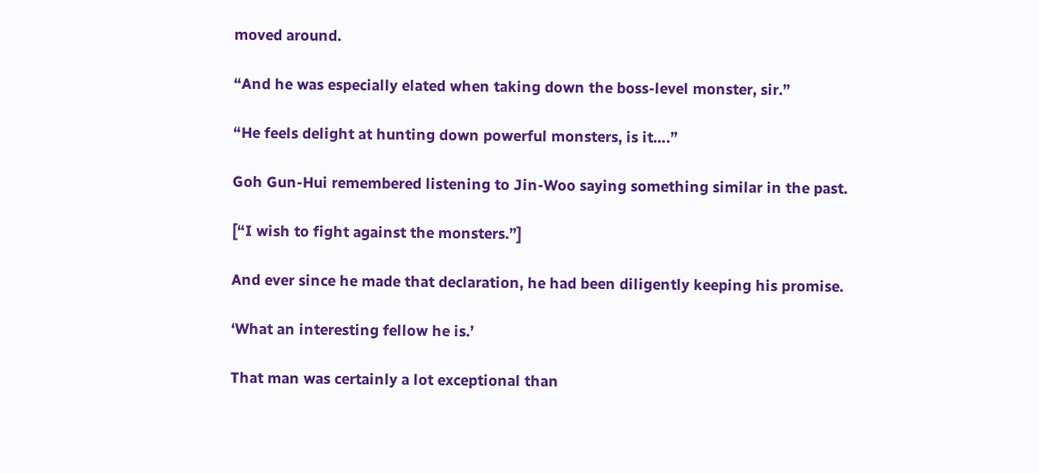moved around.

“And he was especially elated when taking down the boss-level monster, sir.”

“He feels delight at hunting down powerful monsters, is it….”

Goh Gun-Hui remembered listening to Jin-Woo saying something similar in the past.

[“I wish to fight against the monsters.”]

And ever since he made that declaration, he had been diligently keeping his promise.

‘What an interesting fellow he is.’

That man was certainly a lot exceptional than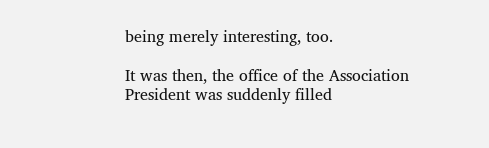being merely interesting, too.

It was then, the office of the Association President was suddenly filled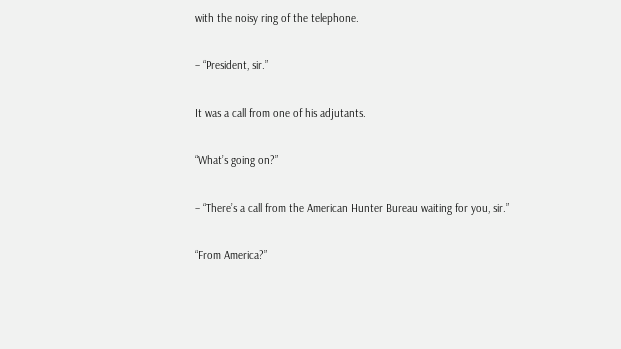with the noisy ring of the telephone.

– “President, sir.”

It was a call from one of his adjutants.

“What’s going on?”

– “There’s a call from the American Hunter Bureau waiting for you, sir.”

“From America?”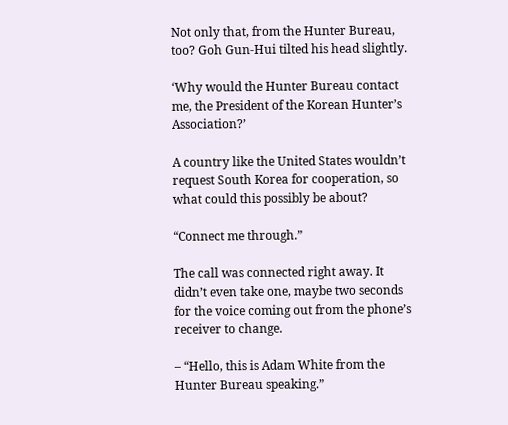Not only that, from the Hunter Bureau, too? Goh Gun-Hui tilted his head slightly.

‘Why would the Hunter Bureau contact me, the President of the Korean Hunter’s Association?’

A country like the United States wouldn’t request South Korea for cooperation, so what could this possibly be about?

“Connect me through.”

The call was connected right away. It didn’t even take one, maybe two seconds for the voice coming out from the phone’s receiver to change.

– “Hello, this is Adam White from the Hunter Bureau speaking.”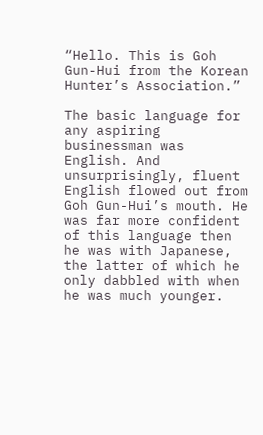“Hello. This is Goh Gun-Hui from the Korean Hunter’s Association.”

The basic language for any aspiring businessman was English. And unsurprisingly, fluent English flowed out from Goh Gun-Hui’s mouth. He was far more confident of this language then he was with Japanese, the latter of which he only dabbled with when he was much younger.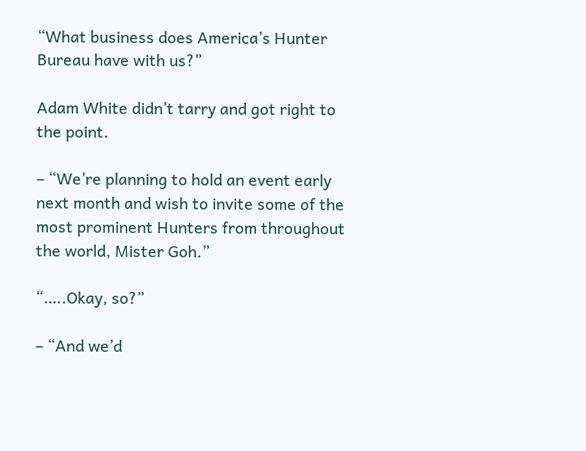“What business does America’s Hunter Bureau have with us?”

Adam White didn’t tarry and got right to the point.

– “We’re planning to hold an event early next month and wish to invite some of the most prominent Hunters from throughout the world, Mister Goh.”

“…..Okay, so?”

– “And we’d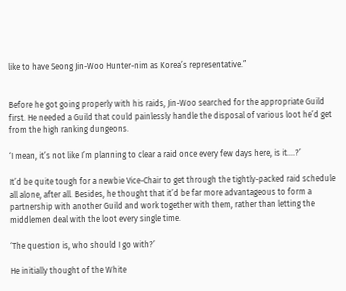like to have Seong Jin-Woo Hunter-nim as Korea’s representative.”


Before he got going properly with his raids, Jin-Woo searched for the appropriate Guild first. He needed a Guild that could painlessly handle the disposal of various loot he’d get from the high ranking dungeons.

‘I mean, it’s not like I’m planning to clear a raid once every few days here, is it….?’

It’d be quite tough for a newbie Vice-Chair to get through the tightly-packed raid schedule all alone, after all. Besides, he thought that it’d be far more advantageous to form a partnership with another Guild and work together with them, rather than letting the middlemen deal with the loot every single time.

‘The question is, who should I go with?’

He initially thought of the White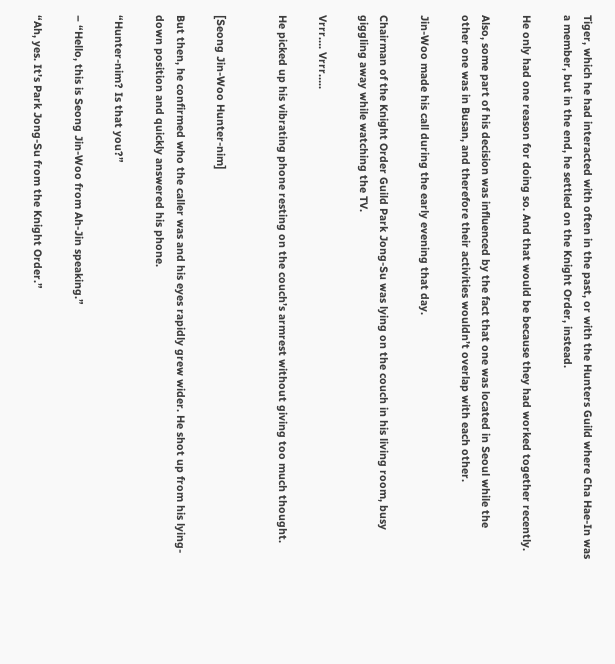Tiger, which he had interacted with often in the past, or with the Hunters Guild where Cha Hae-In was a member, but in the end, he settled on the Knight Order, instead.

He only had one reason for doing so. And that would be because they had worked together recently.

Also, some part of his decision was influenced by the fact that one was located in Seoul while the other one was in Busan, and therefore their activities wouldn’t overlap with each other.

Jin-Woo made his call during the early evening that day.

Chairman of the Knight Order Guild Park Jong-Su was lying on the couch in his living room, busy giggling away while watching the TV.

Vrrr…. Vrrr…..

He picked up his vibrating phone resting on the couch’s armrest without giving too much thought.


[Seong Jin-Woo Hunter-nim]

But then, he confirmed who the caller was and his eyes rapidly grew wider. He shot up from his lying-down position and quickly answered his phone.

“Hunter-nim? Is that you?”

– “Hello, this is Seong Jin-Woo from Ah-Jin speaking.”

“Ah, yes. It’s Park Jong-Su from the Knight Order.”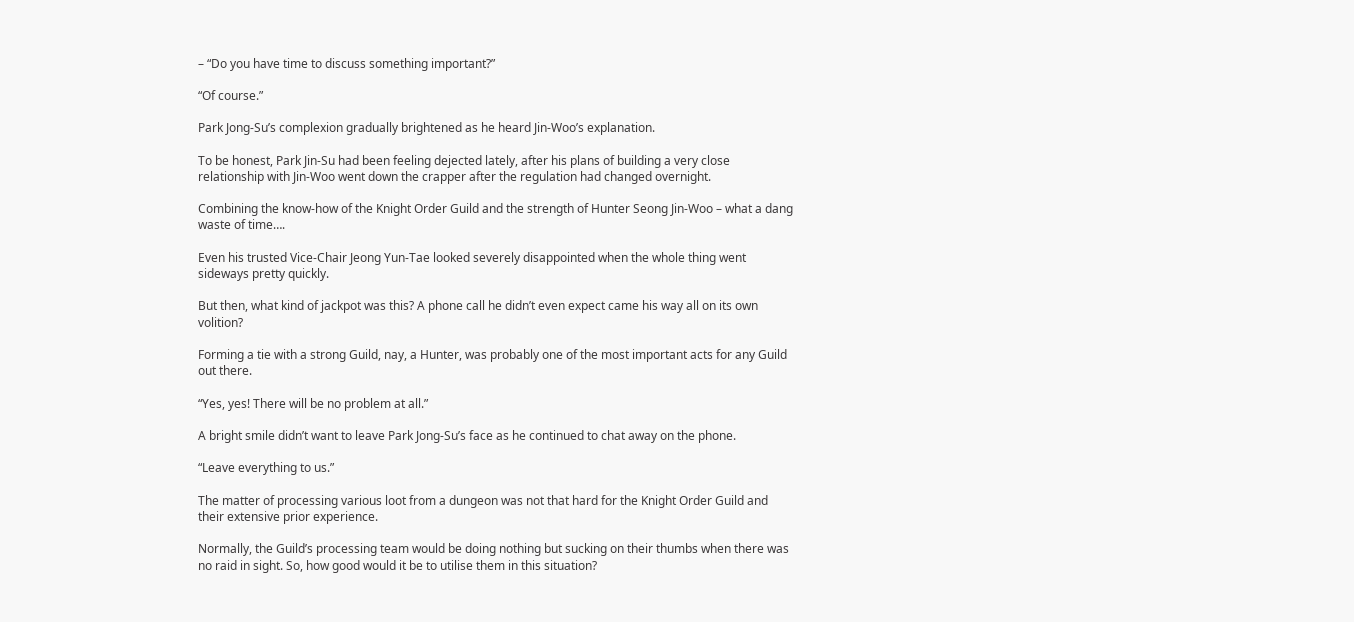– “Do you have time to discuss something important?”

“Of course.”

Park Jong-Su’s complexion gradually brightened as he heard Jin-Woo’s explanation.

To be honest, Park Jin-Su had been feeling dejected lately, after his plans of building a very close relationship with Jin-Woo went down the crapper after the regulation had changed overnight.

Combining the know-how of the Knight Order Guild and the strength of Hunter Seong Jin-Woo – what a dang waste of time….

Even his trusted Vice-Chair Jeong Yun-Tae looked severely disappointed when the whole thing went sideways pretty quickly.

But then, what kind of jackpot was this? A phone call he didn’t even expect came his way all on its own volition?

Forming a tie with a strong Guild, nay, a Hunter, was probably one of the most important acts for any Guild out there.

“Yes, yes! There will be no problem at all.”

A bright smile didn’t want to leave Park Jong-Su’s face as he continued to chat away on the phone.

“Leave everything to us.”

The matter of processing various loot from a dungeon was not that hard for the Knight Order Guild and their extensive prior experience.

Normally, the Guild’s processing team would be doing nothing but sucking on their thumbs when there was no raid in sight. So, how good would it be to utilise them in this situation?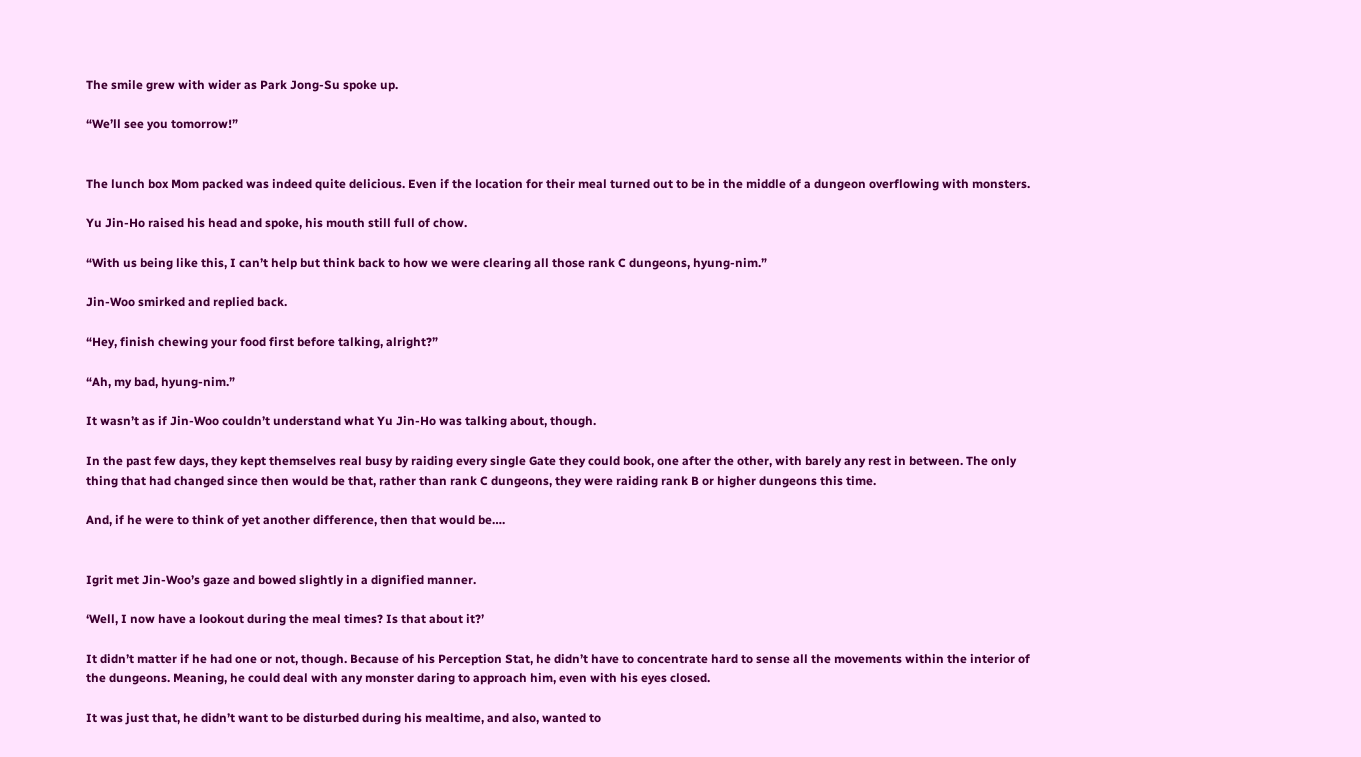The smile grew with wider as Park Jong-Su spoke up.

“We’ll see you tomorrow!”


The lunch box Mom packed was indeed quite delicious. Even if the location for their meal turned out to be in the middle of a dungeon overflowing with monsters.

Yu Jin-Ho raised his head and spoke, his mouth still full of chow.

“With us being like this, I can’t help but think back to how we were clearing all those rank C dungeons, hyung-nim.”

Jin-Woo smirked and replied back.

“Hey, finish chewing your food first before talking, alright?”

“Ah, my bad, hyung-nim.”

It wasn’t as if Jin-Woo couldn’t understand what Yu Jin-Ho was talking about, though.

In the past few days, they kept themselves real busy by raiding every single Gate they could book, one after the other, with barely any rest in between. The only thing that had changed since then would be that, rather than rank C dungeons, they were raiding rank B or higher dungeons this time.

And, if he were to think of yet another difference, then that would be….


Igrit met Jin-Woo’s gaze and bowed slightly in a dignified manner.

‘Well, I now have a lookout during the meal times? Is that about it?’

It didn’t matter if he had one or not, though. Because of his Perception Stat, he didn’t have to concentrate hard to sense all the movements within the interior of the dungeons. Meaning, he could deal with any monster daring to approach him, even with his eyes closed.

It was just that, he didn’t want to be disturbed during his mealtime, and also, wanted to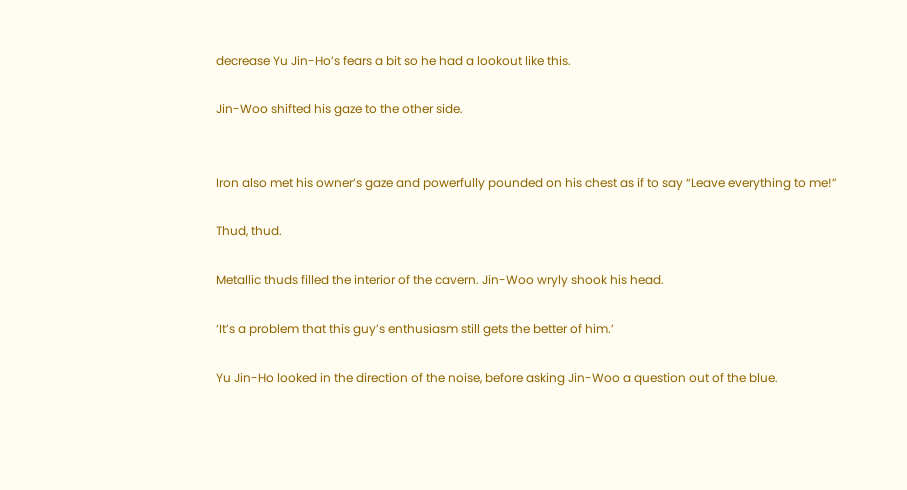decrease Yu Jin-Ho’s fears a bit so he had a lookout like this.

Jin-Woo shifted his gaze to the other side.


Iron also met his owner’s gaze and powerfully pounded on his chest as if to say “Leave everything to me!”

Thud, thud.

Metallic thuds filled the interior of the cavern. Jin-Woo wryly shook his head.

‘It’s a problem that this guy’s enthusiasm still gets the better of him.’

Yu Jin-Ho looked in the direction of the noise, before asking Jin-Woo a question out of the blue.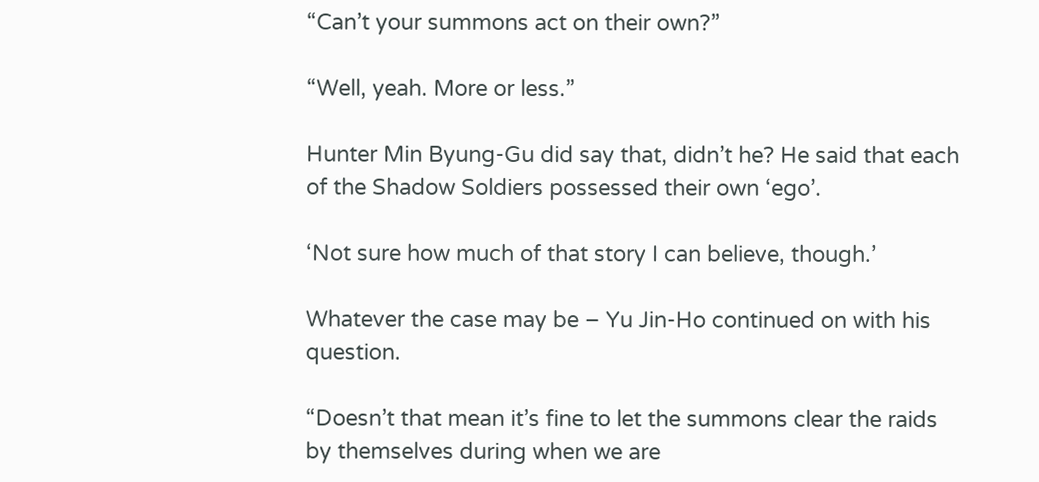“Can’t your summons act on their own?”

“Well, yeah. More or less.”

Hunter Min Byung-Gu did say that, didn’t he? He said that each of the Shadow Soldiers possessed their own ‘ego’.

‘Not sure how much of that story I can believe, though.’

Whatever the case may be – Yu Jin-Ho continued on with his question.

“Doesn’t that mean it’s fine to let the summons clear the raids by themselves during when we are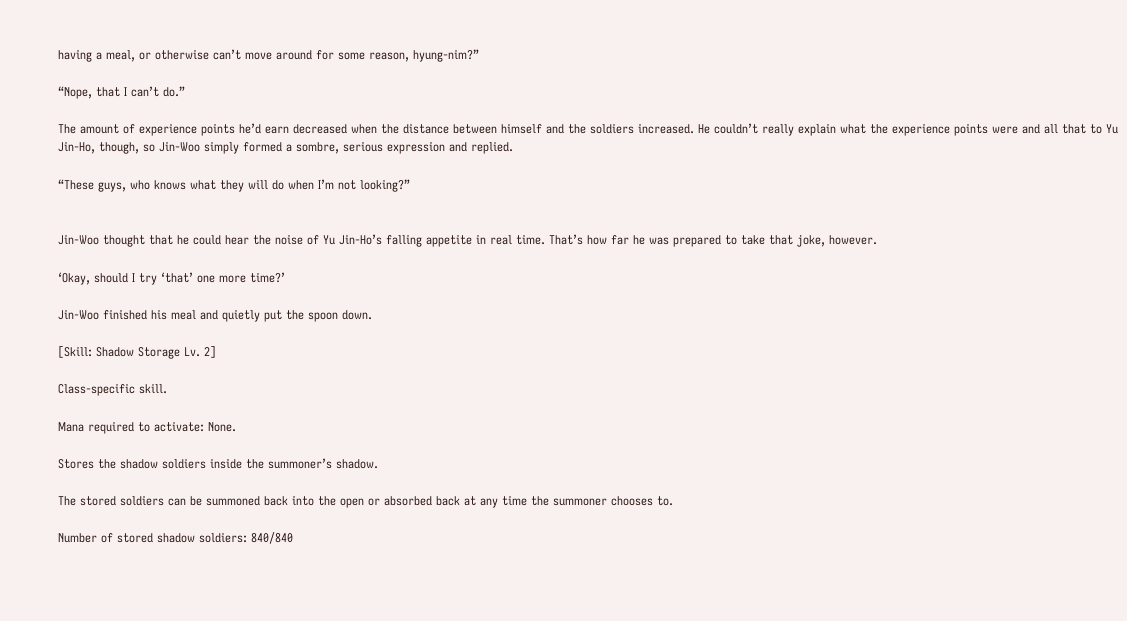having a meal, or otherwise can’t move around for some reason, hyung-nim?”

“Nope, that I can’t do.”

The amount of experience points he’d earn decreased when the distance between himself and the soldiers increased. He couldn’t really explain what the experience points were and all that to Yu Jin-Ho, though, so Jin-Woo simply formed a sombre, serious expression and replied.

“These guys, who knows what they will do when I’m not looking?”


Jin-Woo thought that he could hear the noise of Yu Jin-Ho’s falling appetite in real time. That’s how far he was prepared to take that joke, however.

‘Okay, should I try ‘that’ one more time?’

Jin-Woo finished his meal and quietly put the spoon down.

[Skill: Shadow Storage Lv. 2]

Class-specific skill.

Mana required to activate: None.

Stores the shadow soldiers inside the summoner’s shadow.

The stored soldiers can be summoned back into the open or absorbed back at any time the summoner chooses to.

Number of stored shadow soldiers: 840/840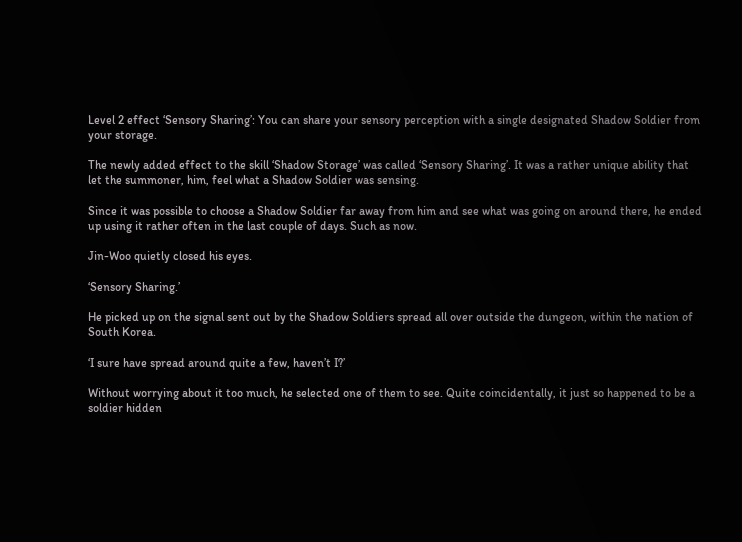Level 2 effect ‘Sensory Sharing’: You can share your sensory perception with a single designated Shadow Soldier from your storage.

The newly added effect to the skill ‘Shadow Storage’ was called ‘Sensory Sharing’. It was a rather unique ability that let the summoner, him, feel what a Shadow Soldier was sensing.

Since it was possible to choose a Shadow Soldier far away from him and see what was going on around there, he ended up using it rather often in the last couple of days. Such as now.

Jin-Woo quietly closed his eyes.

‘Sensory Sharing.’

He picked up on the signal sent out by the Shadow Soldiers spread all over outside the dungeon, within the nation of South Korea.

‘I sure have spread around quite a few, haven’t I?’

Without worrying about it too much, he selected one of them to see. Quite coincidentally, it just so happened to be a soldier hidden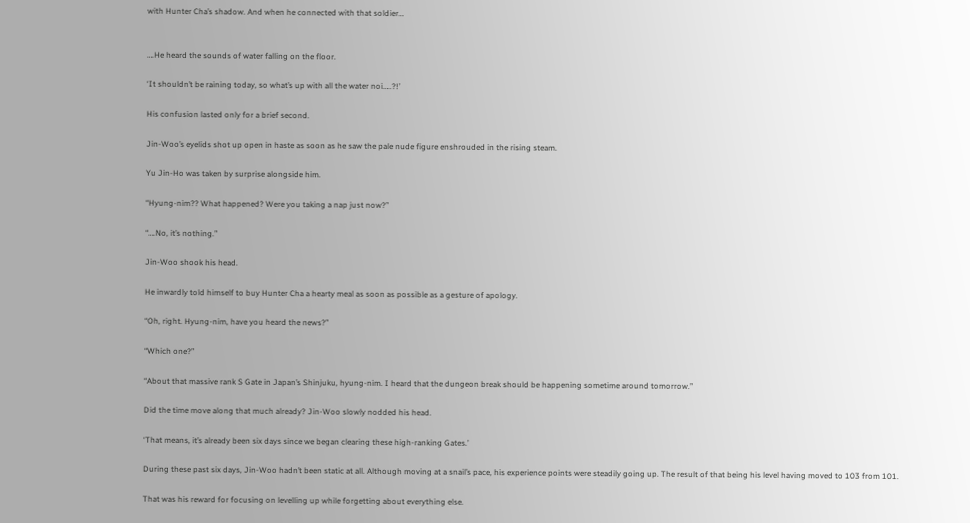with Hunter Cha’s shadow. And when he connected with that soldier…


….He heard the sounds of water falling on the floor.

‘It shouldn’t be raining today, so what’s up with all the water noi…..?!’

His confusion lasted only for a brief second.

Jin-Woo’s eyelids shot up open in haste as soon as he saw the pale nude figure enshrouded in the rising steam.

Yu Jin-Ho was taken by surprise alongside him.

“Hyung-nim?? What happened? Were you taking a nap just now?”

“….No, it’s nothing.”

Jin-Woo shook his head.

He inwardly told himself to buy Hunter Cha a hearty meal as soon as possible as a gesture of apology.

“Oh, right. Hyung-nim, have you heard the news?”

“Which one?”

“About that massive rank S Gate in Japan’s Shinjuku, hyung-nim. I heard that the dungeon break should be happening sometime around tomorrow.”

Did the time move along that much already? Jin-Woo slowly nodded his head.

‘That means, it’s already been six days since we began clearing these high-ranking Gates.’

During these past six days, Jin-Woo hadn’t been static at all. Although moving at a snail’s pace, his experience points were steadily going up. The result of that being his level having moved to 103 from 101.

That was his reward for focusing on levelling up while forgetting about everything else.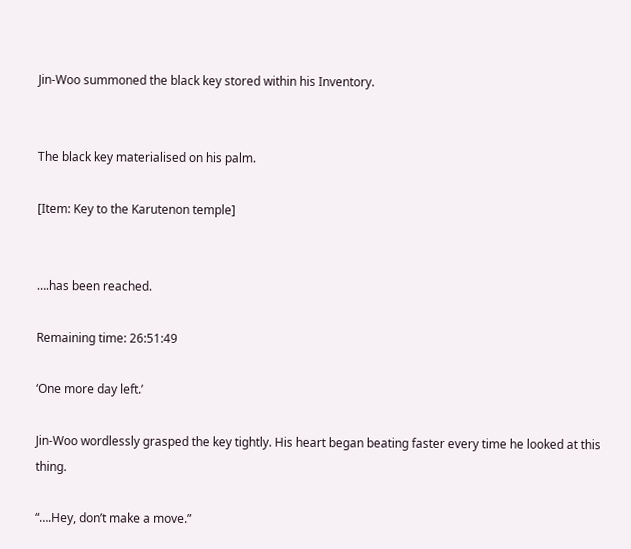Jin-Woo summoned the black key stored within his Inventory.


The black key materialised on his palm.

[Item: Key to the Karutenon temple]


….has been reached.

Remaining time: 26:51:49

‘One more day left.’

Jin-Woo wordlessly grasped the key tightly. His heart began beating faster every time he looked at this thing.

“….Hey, don’t make a move.”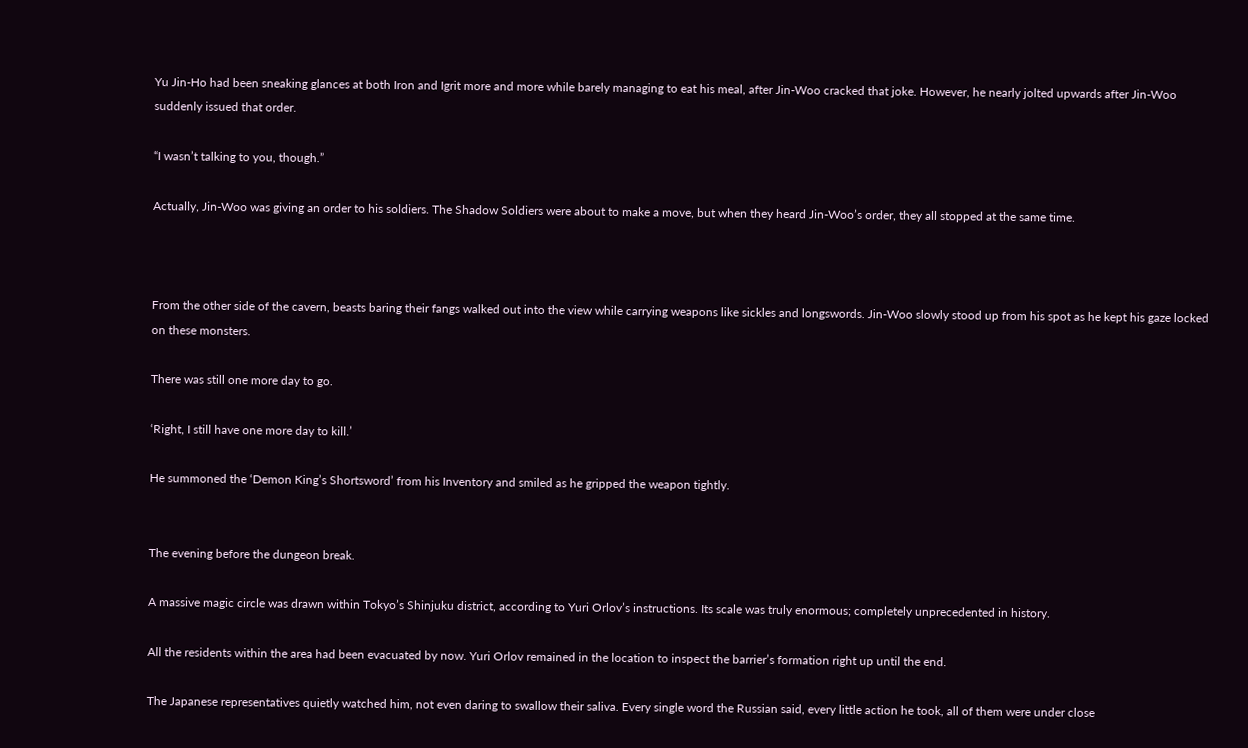Yu Jin-Ho had been sneaking glances at both Iron and Igrit more and more while barely managing to eat his meal, after Jin-Woo cracked that joke. However, he nearly jolted upwards after Jin-Woo suddenly issued that order.

“I wasn’t talking to you, though.”

Actually, Jin-Woo was giving an order to his soldiers. The Shadow Soldiers were about to make a move, but when they heard Jin-Woo’s order, they all stopped at the same time.



From the other side of the cavern, beasts baring their fangs walked out into the view while carrying weapons like sickles and longswords. Jin-Woo slowly stood up from his spot as he kept his gaze locked on these monsters.

There was still one more day to go.

‘Right, I still have one more day to kill.’

He summoned the ‘Demon King’s Shortsword’ from his Inventory and smiled as he gripped the weapon tightly.


The evening before the dungeon break.

A massive magic circle was drawn within Tokyo’s Shinjuku district, according to Yuri Orlov’s instructions. Its scale was truly enormous; completely unprecedented in history.

All the residents within the area had been evacuated by now. Yuri Orlov remained in the location to inspect the barrier’s formation right up until the end.

The Japanese representatives quietly watched him, not even daring to swallow their saliva. Every single word the Russian said, every little action he took, all of them were under close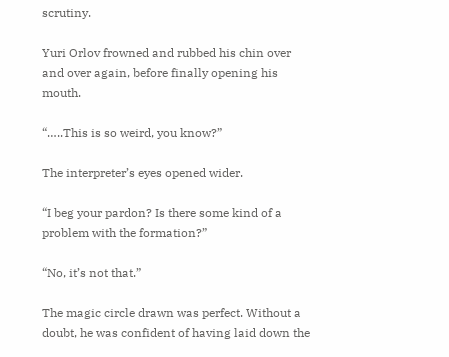scrutiny.

Yuri Orlov frowned and rubbed his chin over and over again, before finally opening his mouth.

“…..This is so weird, you know?”

The interpreter’s eyes opened wider.

“I beg your pardon? Is there some kind of a problem with the formation?”

“No, it’s not that.”

The magic circle drawn was perfect. Without a doubt, he was confident of having laid down the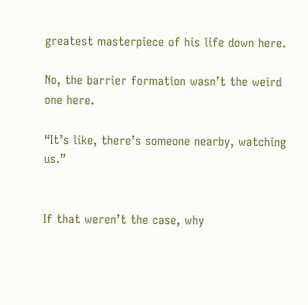greatest masterpiece of his life down here.

No, the barrier formation wasn’t the weird one here.

“It’s like, there’s someone nearby, watching us.”


If that weren’t the case, why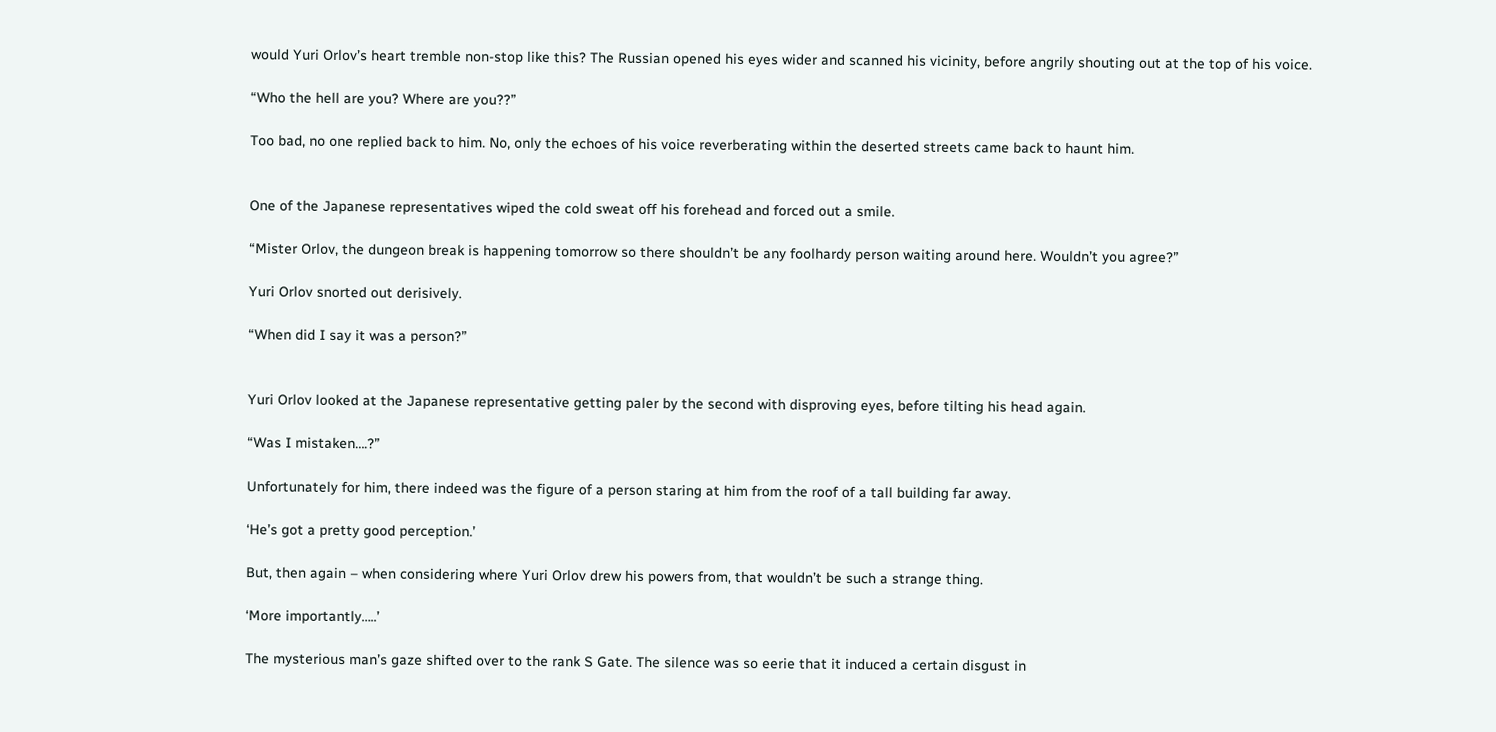would Yuri Orlov’s heart tremble non-stop like this? The Russian opened his eyes wider and scanned his vicinity, before angrily shouting out at the top of his voice.

“Who the hell are you? Where are you??”

Too bad, no one replied back to him. No, only the echoes of his voice reverberating within the deserted streets came back to haunt him.


One of the Japanese representatives wiped the cold sweat off his forehead and forced out a smile.

“Mister Orlov, the dungeon break is happening tomorrow so there shouldn’t be any foolhardy person waiting around here. Wouldn’t you agree?”

Yuri Orlov snorted out derisively.

“When did I say it was a person?”


Yuri Orlov looked at the Japanese representative getting paler by the second with disproving eyes, before tilting his head again.

“Was I mistaken….?”

Unfortunately for him, there indeed was the figure of a person staring at him from the roof of a tall building far away.

‘He’s got a pretty good perception.’

But, then again – when considering where Yuri Orlov drew his powers from, that wouldn’t be such a strange thing.

‘More importantly…..’

The mysterious man’s gaze shifted over to the rank S Gate. The silence was so eerie that it induced a certain disgust in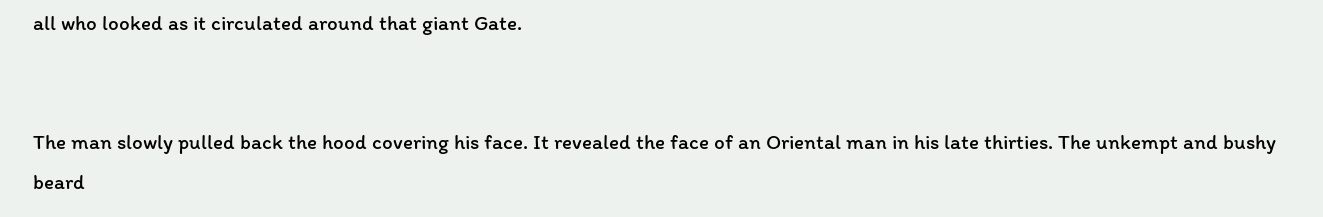all who looked as it circulated around that giant Gate.


The man slowly pulled back the hood covering his face. It revealed the face of an Oriental man in his late thirties. The unkempt and bushy beard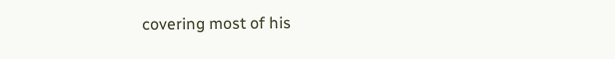covering most of his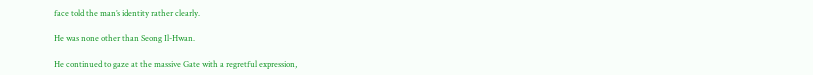face told the man’s identity rather clearly.

He was none other than Seong Il-Hwan.

He continued to gaze at the massive Gate with a regretful expression,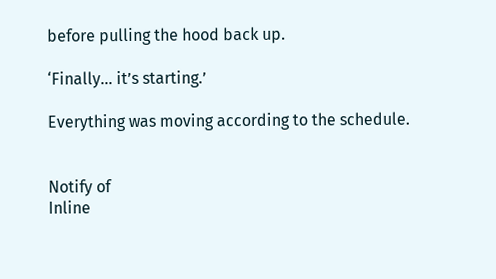before pulling the hood back up.

‘Finally… it’s starting.’

Everything was moving according to the schedule.


Notify of
Inline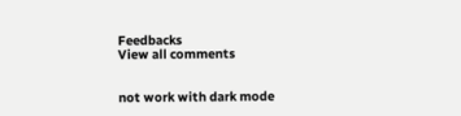Feedbacks
View all comments


not work with dark mode